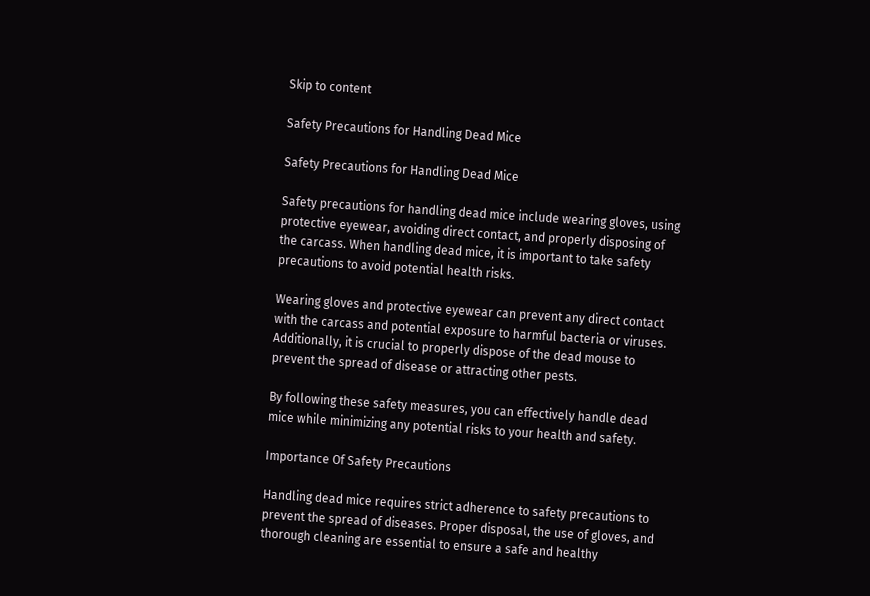Skip to content

Safety Precautions for Handling Dead Mice

Safety Precautions for Handling Dead Mice

Safety precautions for handling dead mice include wearing gloves, using protective eyewear, avoiding direct contact, and properly disposing of the carcass. When handling dead mice, it is important to take safety precautions to avoid potential health risks.

Wearing gloves and protective eyewear can prevent any direct contact with the carcass and potential exposure to harmful bacteria or viruses. Additionally, it is crucial to properly dispose of the dead mouse to prevent the spread of disease or attracting other pests.

By following these safety measures, you can effectively handle dead mice while minimizing any potential risks to your health and safety.

Importance Of Safety Precautions

Handling dead mice requires strict adherence to safety precautions to prevent the spread of diseases. Proper disposal, the use of gloves, and thorough cleaning are essential to ensure a safe and healthy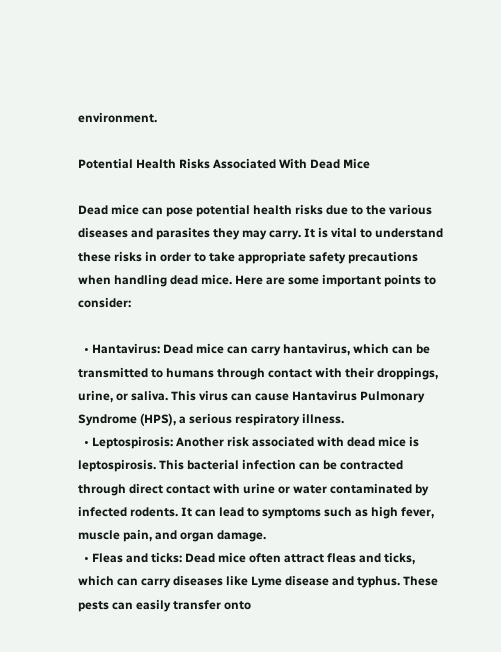environment.

Potential Health Risks Associated With Dead Mice

Dead mice can pose potential health risks due to the various diseases and parasites they may carry. It is vital to understand these risks in order to take appropriate safety precautions when handling dead mice. Here are some important points to consider:

  • Hantavirus: Dead mice can carry hantavirus, which can be transmitted to humans through contact with their droppings, urine, or saliva. This virus can cause Hantavirus Pulmonary Syndrome (HPS), a serious respiratory illness.
  • Leptospirosis: Another risk associated with dead mice is leptospirosis. This bacterial infection can be contracted through direct contact with urine or water contaminated by infected rodents. It can lead to symptoms such as high fever, muscle pain, and organ damage.
  • Fleas and ticks: Dead mice often attract fleas and ticks, which can carry diseases like Lyme disease and typhus. These pests can easily transfer onto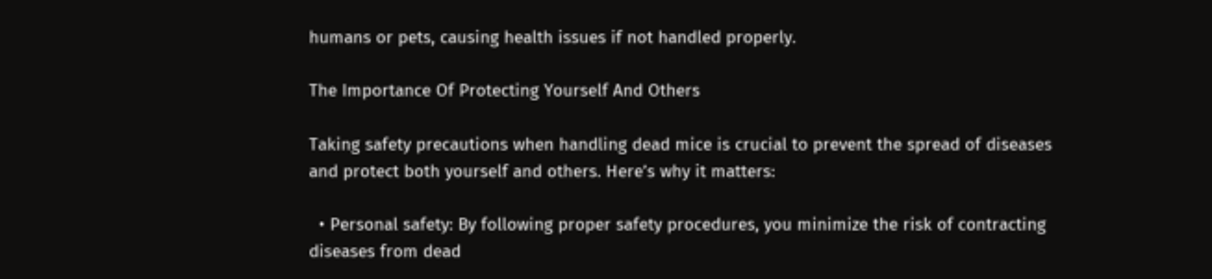humans or pets, causing health issues if not handled properly.

The Importance Of Protecting Yourself And Others

Taking safety precautions when handling dead mice is crucial to prevent the spread of diseases and protect both yourself and others. Here’s why it matters:

  • Personal safety: By following proper safety procedures, you minimize the risk of contracting diseases from dead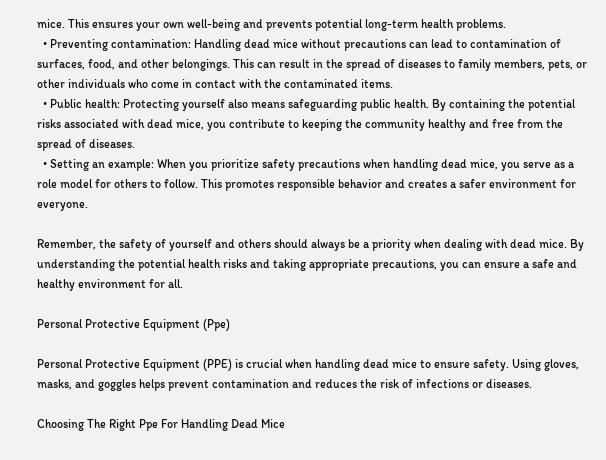mice. This ensures your own well-being and prevents potential long-term health problems.
  • Preventing contamination: Handling dead mice without precautions can lead to contamination of surfaces, food, and other belongings. This can result in the spread of diseases to family members, pets, or other individuals who come in contact with the contaminated items.
  • Public health: Protecting yourself also means safeguarding public health. By containing the potential risks associated with dead mice, you contribute to keeping the community healthy and free from the spread of diseases.
  • Setting an example: When you prioritize safety precautions when handling dead mice, you serve as a role model for others to follow. This promotes responsible behavior and creates a safer environment for everyone.

Remember, the safety of yourself and others should always be a priority when dealing with dead mice. By understanding the potential health risks and taking appropriate precautions, you can ensure a safe and healthy environment for all.

Personal Protective Equipment (Ppe)

Personal Protective Equipment (PPE) is crucial when handling dead mice to ensure safety. Using gloves, masks, and goggles helps prevent contamination and reduces the risk of infections or diseases.

Choosing The Right Ppe For Handling Dead Mice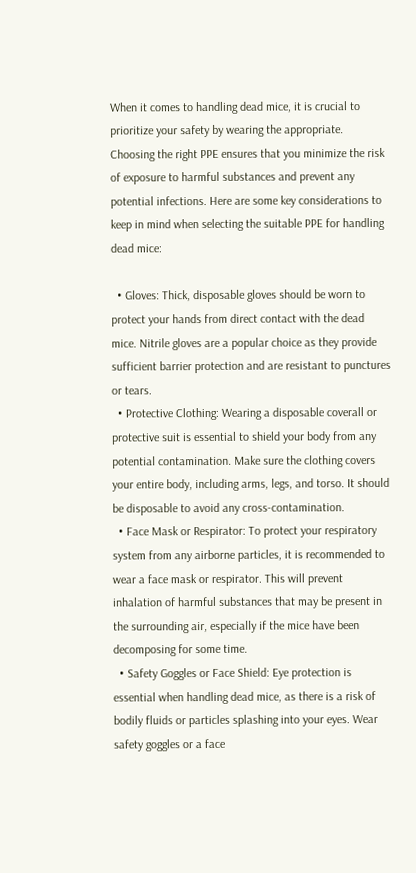When it comes to handling dead mice, it is crucial to prioritize your safety by wearing the appropriate. Choosing the right PPE ensures that you minimize the risk of exposure to harmful substances and prevent any potential infections. Here are some key considerations to keep in mind when selecting the suitable PPE for handling dead mice:

  • Gloves: Thick, disposable gloves should be worn to protect your hands from direct contact with the dead mice. Nitrile gloves are a popular choice as they provide sufficient barrier protection and are resistant to punctures or tears.
  • Protective Clothing: Wearing a disposable coverall or protective suit is essential to shield your body from any potential contamination. Make sure the clothing covers your entire body, including arms, legs, and torso. It should be disposable to avoid any cross-contamination.
  • Face Mask or Respirator: To protect your respiratory system from any airborne particles, it is recommended to wear a face mask or respirator. This will prevent inhalation of harmful substances that may be present in the surrounding air, especially if the mice have been decomposing for some time.
  • Safety Goggles or Face Shield: Eye protection is essential when handling dead mice, as there is a risk of bodily fluids or particles splashing into your eyes. Wear safety goggles or a face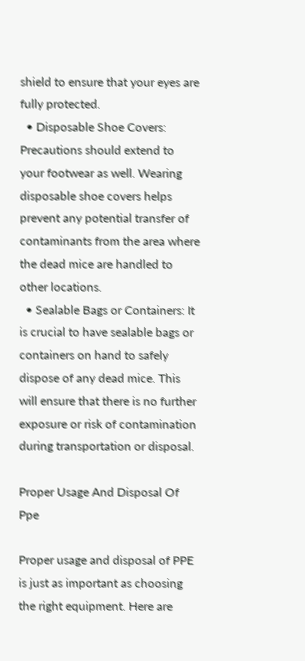shield to ensure that your eyes are fully protected.
  • Disposable Shoe Covers: Precautions should extend to your footwear as well. Wearing disposable shoe covers helps prevent any potential transfer of contaminants from the area where the dead mice are handled to other locations.
  • Sealable Bags or Containers: It is crucial to have sealable bags or containers on hand to safely dispose of any dead mice. This will ensure that there is no further exposure or risk of contamination during transportation or disposal.

Proper Usage And Disposal Of Ppe

Proper usage and disposal of PPE is just as important as choosing the right equipment. Here are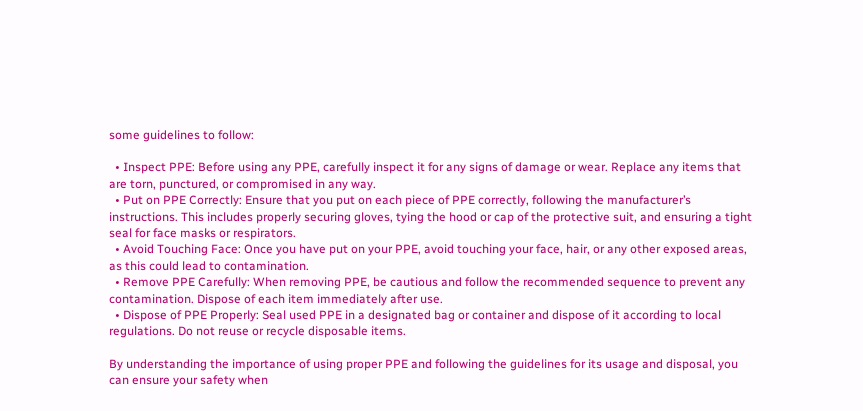some guidelines to follow:

  • Inspect PPE: Before using any PPE, carefully inspect it for any signs of damage or wear. Replace any items that are torn, punctured, or compromised in any way.
  • Put on PPE Correctly: Ensure that you put on each piece of PPE correctly, following the manufacturer’s instructions. This includes properly securing gloves, tying the hood or cap of the protective suit, and ensuring a tight seal for face masks or respirators.
  • Avoid Touching Face: Once you have put on your PPE, avoid touching your face, hair, or any other exposed areas, as this could lead to contamination.
  • Remove PPE Carefully: When removing PPE, be cautious and follow the recommended sequence to prevent any contamination. Dispose of each item immediately after use.
  • Dispose of PPE Properly: Seal used PPE in a designated bag or container and dispose of it according to local regulations. Do not reuse or recycle disposable items.

By understanding the importance of using proper PPE and following the guidelines for its usage and disposal, you can ensure your safety when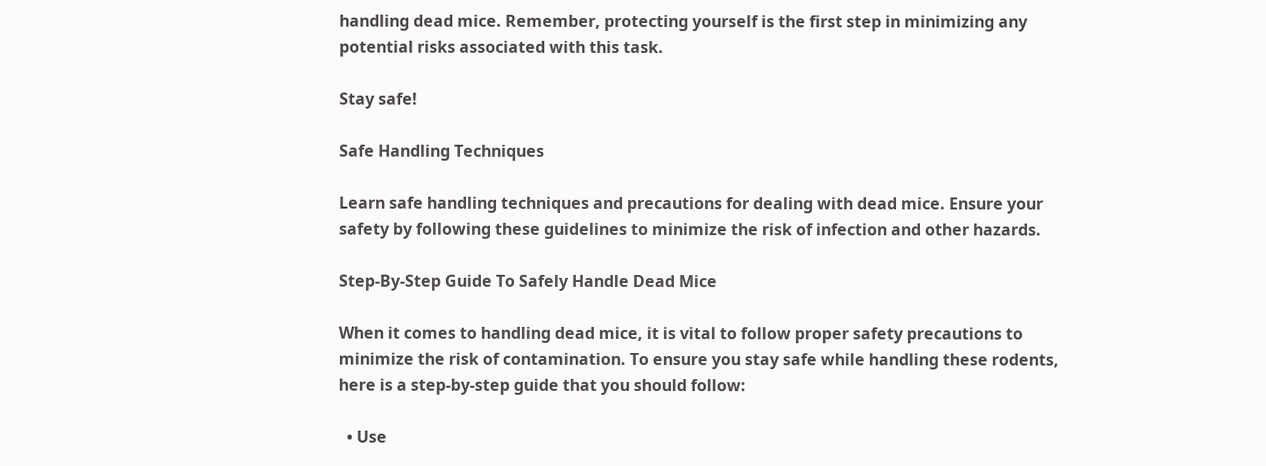handling dead mice. Remember, protecting yourself is the first step in minimizing any potential risks associated with this task.

Stay safe!

Safe Handling Techniques

Learn safe handling techniques and precautions for dealing with dead mice. Ensure your safety by following these guidelines to minimize the risk of infection and other hazards.

Step-By-Step Guide To Safely Handle Dead Mice

When it comes to handling dead mice, it is vital to follow proper safety precautions to minimize the risk of contamination. To ensure you stay safe while handling these rodents, here is a step-by-step guide that you should follow:

  • Use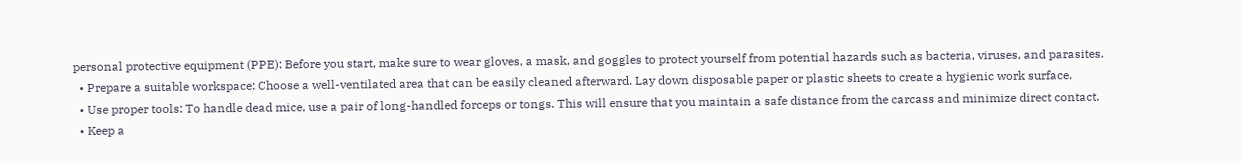personal protective equipment (PPE): Before you start, make sure to wear gloves, a mask, and goggles to protect yourself from potential hazards such as bacteria, viruses, and parasites.
  • Prepare a suitable workspace: Choose a well-ventilated area that can be easily cleaned afterward. Lay down disposable paper or plastic sheets to create a hygienic work surface.
  • Use proper tools: To handle dead mice, use a pair of long-handled forceps or tongs. This will ensure that you maintain a safe distance from the carcass and minimize direct contact.
  • Keep a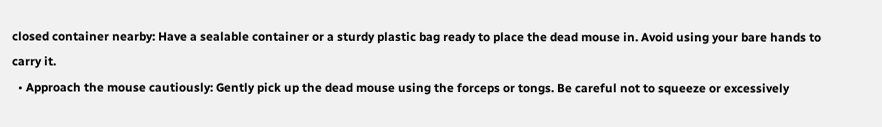closed container nearby: Have a sealable container or a sturdy plastic bag ready to place the dead mouse in. Avoid using your bare hands to carry it.
  • Approach the mouse cautiously: Gently pick up the dead mouse using the forceps or tongs. Be careful not to squeeze or excessively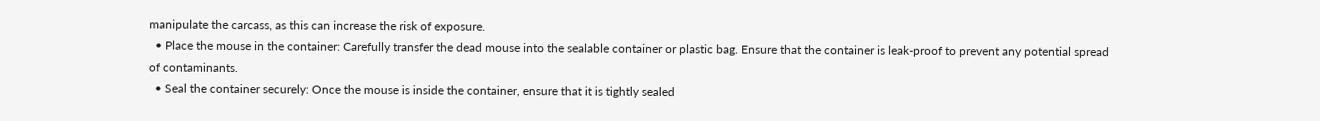manipulate the carcass, as this can increase the risk of exposure.
  • Place the mouse in the container: Carefully transfer the dead mouse into the sealable container or plastic bag. Ensure that the container is leak-proof to prevent any potential spread of contaminants.
  • Seal the container securely: Once the mouse is inside the container, ensure that it is tightly sealed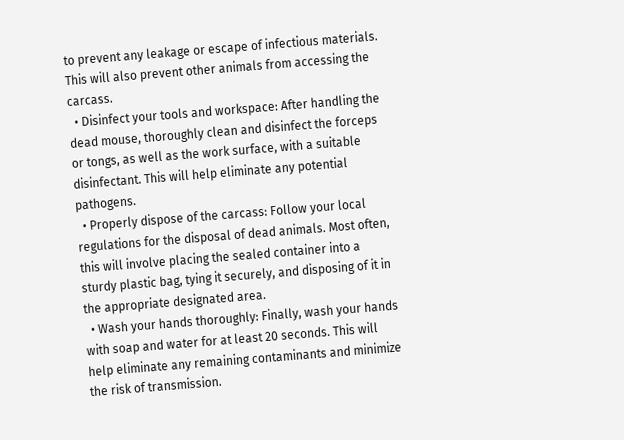to prevent any leakage or escape of infectious materials. This will also prevent other animals from accessing the carcass.
  • Disinfect your tools and workspace: After handling the dead mouse, thoroughly clean and disinfect the forceps or tongs, as well as the work surface, with a suitable disinfectant. This will help eliminate any potential pathogens.
  • Properly dispose of the carcass: Follow your local regulations for the disposal of dead animals. Most often, this will involve placing the sealed container into a sturdy plastic bag, tying it securely, and disposing of it in the appropriate designated area.
  • Wash your hands thoroughly: Finally, wash your hands with soap and water for at least 20 seconds. This will help eliminate any remaining contaminants and minimize the risk of transmission.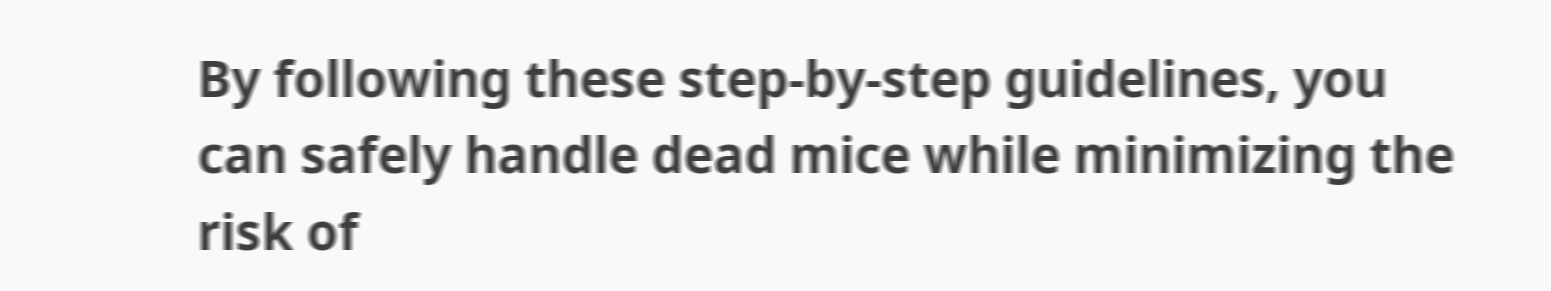By following these step-by-step guidelines, you can safely handle dead mice while minimizing the risk of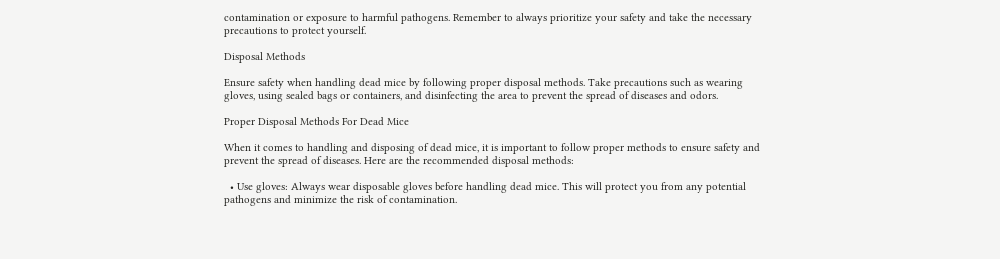contamination or exposure to harmful pathogens. Remember to always prioritize your safety and take the necessary precautions to protect yourself.

Disposal Methods

Ensure safety when handling dead mice by following proper disposal methods. Take precautions such as wearing gloves, using sealed bags or containers, and disinfecting the area to prevent the spread of diseases and odors.

Proper Disposal Methods For Dead Mice

When it comes to handling and disposing of dead mice, it is important to follow proper methods to ensure safety and prevent the spread of diseases. Here are the recommended disposal methods:

  • Use gloves: Always wear disposable gloves before handling dead mice. This will protect you from any potential pathogens and minimize the risk of contamination.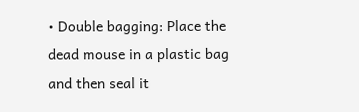• Double bagging: Place the dead mouse in a plastic bag and then seal it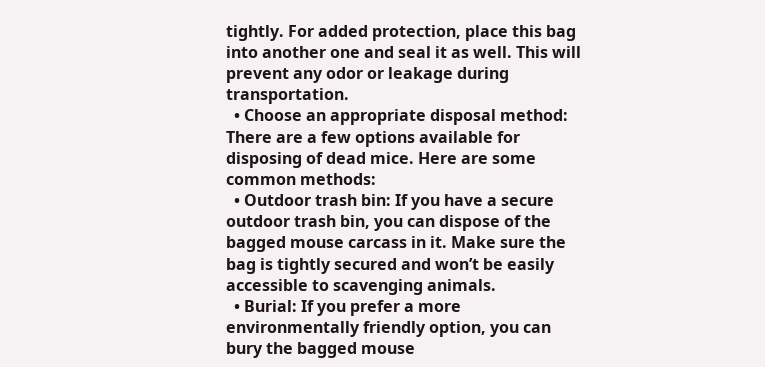tightly. For added protection, place this bag into another one and seal it as well. This will prevent any odor or leakage during transportation.
  • Choose an appropriate disposal method: There are a few options available for disposing of dead mice. Here are some common methods:
  • Outdoor trash bin: If you have a secure outdoor trash bin, you can dispose of the bagged mouse carcass in it. Make sure the bag is tightly secured and won’t be easily accessible to scavenging animals.
  • Burial: If you prefer a more environmentally friendly option, you can bury the bagged mouse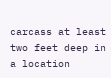carcass at least two feet deep in a location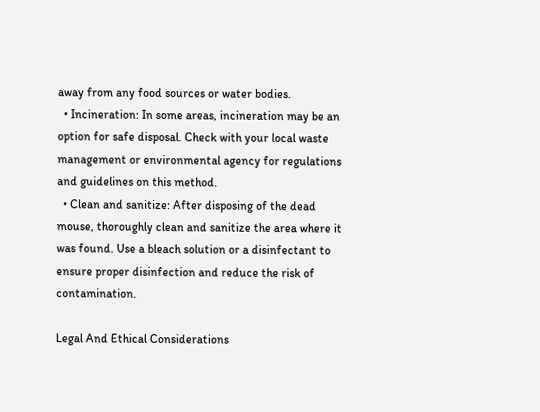away from any food sources or water bodies.
  • Incineration: In some areas, incineration may be an option for safe disposal. Check with your local waste management or environmental agency for regulations and guidelines on this method.
  • Clean and sanitize: After disposing of the dead mouse, thoroughly clean and sanitize the area where it was found. Use a bleach solution or a disinfectant to ensure proper disinfection and reduce the risk of contamination.

Legal And Ethical Considerations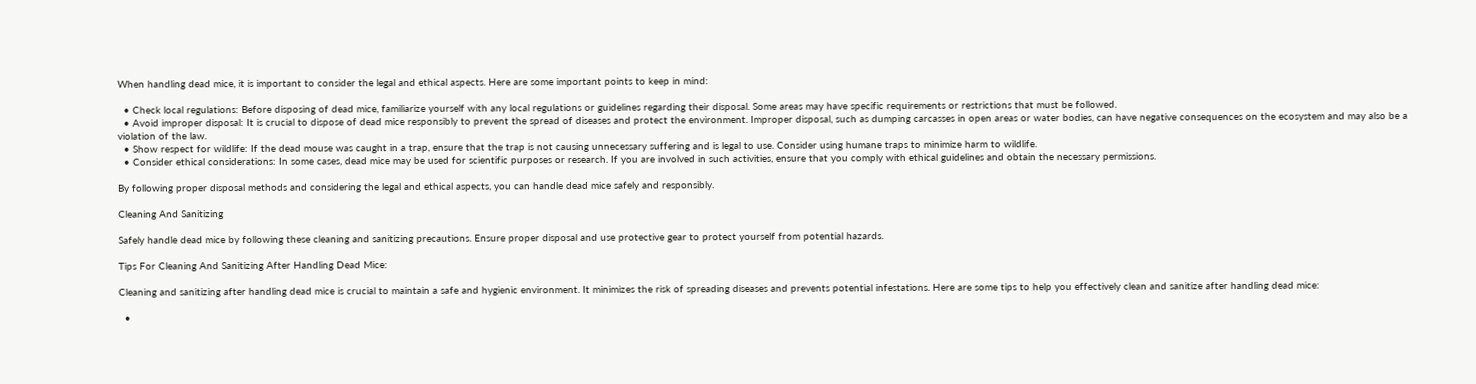When handling dead mice, it is important to consider the legal and ethical aspects. Here are some important points to keep in mind:

  • Check local regulations: Before disposing of dead mice, familiarize yourself with any local regulations or guidelines regarding their disposal. Some areas may have specific requirements or restrictions that must be followed.
  • Avoid improper disposal: It is crucial to dispose of dead mice responsibly to prevent the spread of diseases and protect the environment. Improper disposal, such as dumping carcasses in open areas or water bodies, can have negative consequences on the ecosystem and may also be a violation of the law.
  • Show respect for wildlife: If the dead mouse was caught in a trap, ensure that the trap is not causing unnecessary suffering and is legal to use. Consider using humane traps to minimize harm to wildlife.
  • Consider ethical considerations: In some cases, dead mice may be used for scientific purposes or research. If you are involved in such activities, ensure that you comply with ethical guidelines and obtain the necessary permissions.

By following proper disposal methods and considering the legal and ethical aspects, you can handle dead mice safely and responsibly.

Cleaning And Sanitizing

Safely handle dead mice by following these cleaning and sanitizing precautions. Ensure proper disposal and use protective gear to protect yourself from potential hazards.

Tips For Cleaning And Sanitizing After Handling Dead Mice:

Cleaning and sanitizing after handling dead mice is crucial to maintain a safe and hygienic environment. It minimizes the risk of spreading diseases and prevents potential infestations. Here are some tips to help you effectively clean and sanitize after handling dead mice:

  •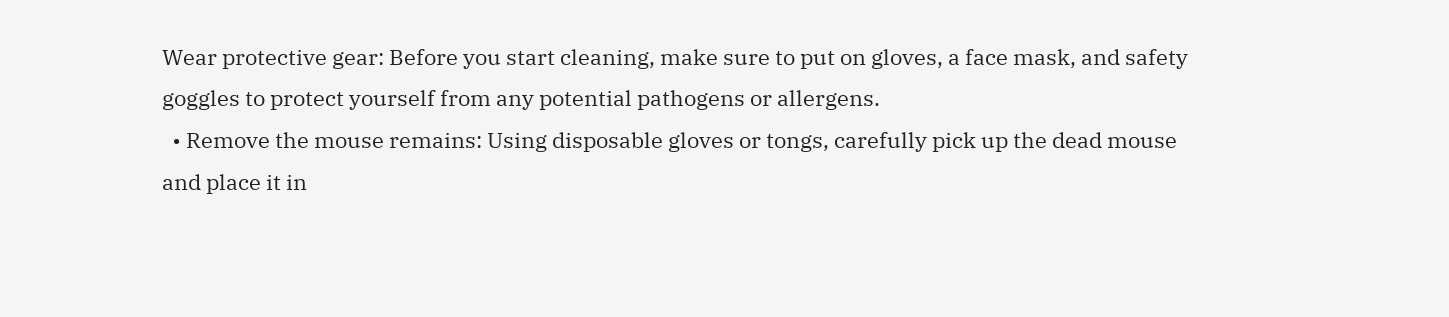Wear protective gear: Before you start cleaning, make sure to put on gloves, a face mask, and safety goggles to protect yourself from any potential pathogens or allergens.
  • Remove the mouse remains: Using disposable gloves or tongs, carefully pick up the dead mouse and place it in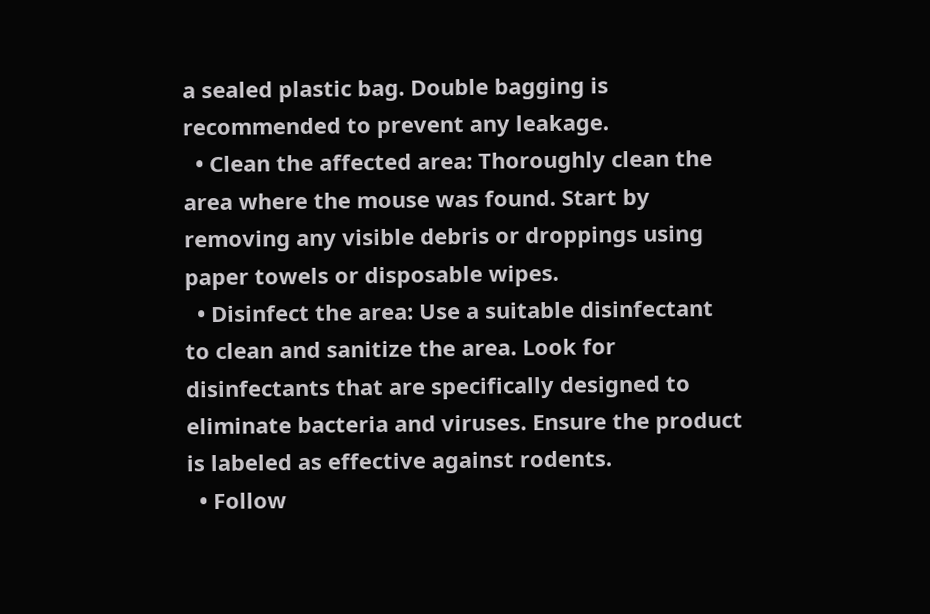a sealed plastic bag. Double bagging is recommended to prevent any leakage.
  • Clean the affected area: Thoroughly clean the area where the mouse was found. Start by removing any visible debris or droppings using paper towels or disposable wipes.
  • Disinfect the area: Use a suitable disinfectant to clean and sanitize the area. Look for disinfectants that are specifically designed to eliminate bacteria and viruses. Ensure the product is labeled as effective against rodents.
  • Follow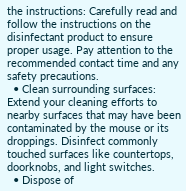the instructions: Carefully read and follow the instructions on the disinfectant product to ensure proper usage. Pay attention to the recommended contact time and any safety precautions.
  • Clean surrounding surfaces: Extend your cleaning efforts to nearby surfaces that may have been contaminated by the mouse or its droppings. Disinfect commonly touched surfaces like countertops, doorknobs, and light switches.
  • Dispose of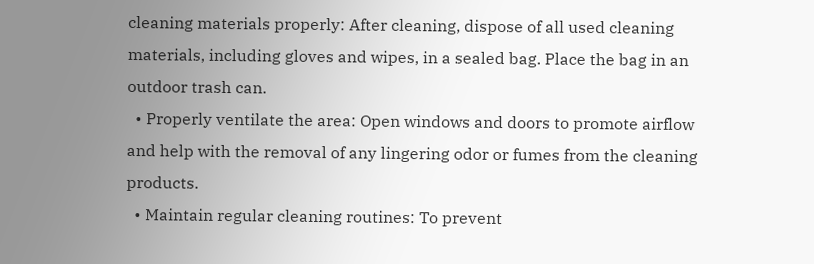cleaning materials properly: After cleaning, dispose of all used cleaning materials, including gloves and wipes, in a sealed bag. Place the bag in an outdoor trash can.
  • Properly ventilate the area: Open windows and doors to promote airflow and help with the removal of any lingering odor or fumes from the cleaning products.
  • Maintain regular cleaning routines: To prevent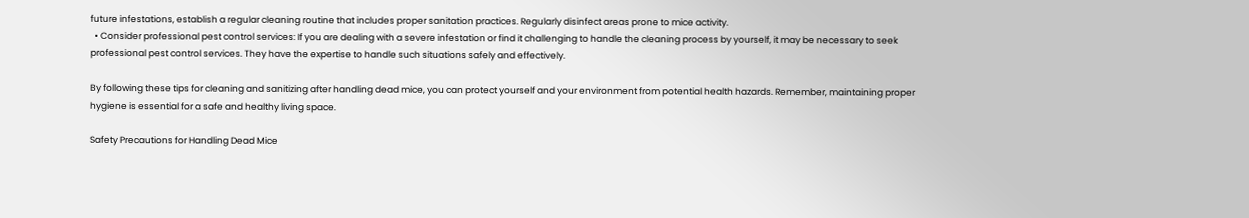future infestations, establish a regular cleaning routine that includes proper sanitation practices. Regularly disinfect areas prone to mice activity.
  • Consider professional pest control services: If you are dealing with a severe infestation or find it challenging to handle the cleaning process by yourself, it may be necessary to seek professional pest control services. They have the expertise to handle such situations safely and effectively.

By following these tips for cleaning and sanitizing after handling dead mice, you can protect yourself and your environment from potential health hazards. Remember, maintaining proper hygiene is essential for a safe and healthy living space.

Safety Precautions for Handling Dead Mice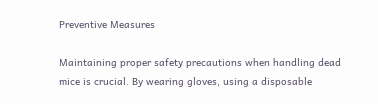Preventive Measures

Maintaining proper safety precautions when handling dead mice is crucial. By wearing gloves, using a disposable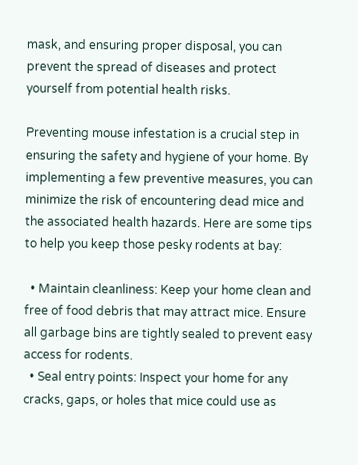mask, and ensuring proper disposal, you can prevent the spread of diseases and protect yourself from potential health risks.

Preventing mouse infestation is a crucial step in ensuring the safety and hygiene of your home. By implementing a few preventive measures, you can minimize the risk of encountering dead mice and the associated health hazards. Here are some tips to help you keep those pesky rodents at bay:

  • Maintain cleanliness: Keep your home clean and free of food debris that may attract mice. Ensure all garbage bins are tightly sealed to prevent easy access for rodents.
  • Seal entry points: Inspect your home for any cracks, gaps, or holes that mice could use as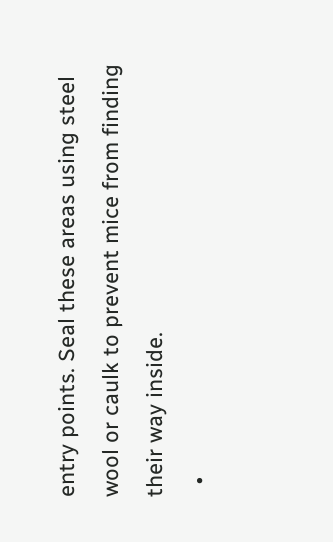entry points. Seal these areas using steel wool or caulk to prevent mice from finding their way inside.
  •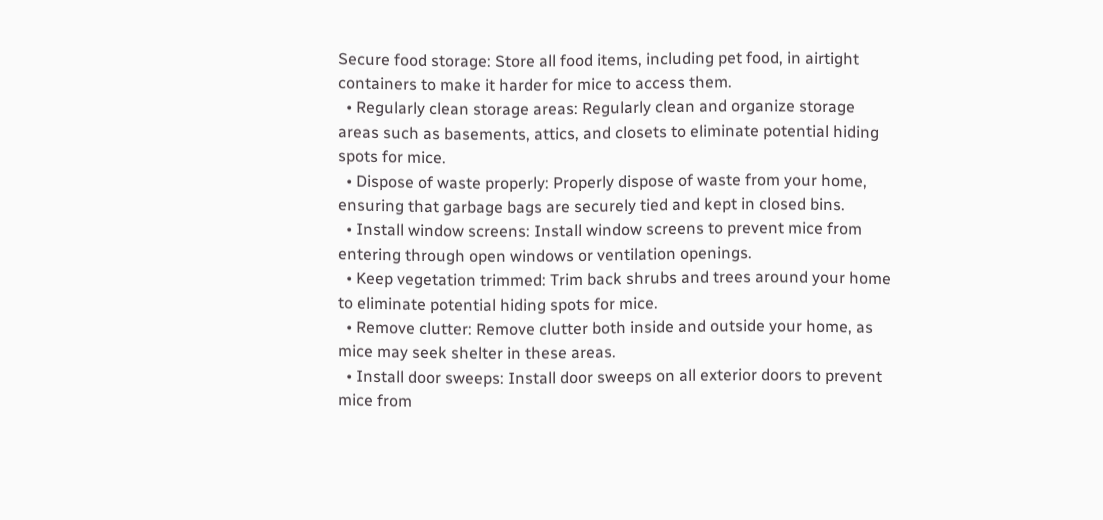Secure food storage: Store all food items, including pet food, in airtight containers to make it harder for mice to access them.
  • Regularly clean storage areas: Regularly clean and organize storage areas such as basements, attics, and closets to eliminate potential hiding spots for mice.
  • Dispose of waste properly: Properly dispose of waste from your home, ensuring that garbage bags are securely tied and kept in closed bins.
  • Install window screens: Install window screens to prevent mice from entering through open windows or ventilation openings.
  • Keep vegetation trimmed: Trim back shrubs and trees around your home to eliminate potential hiding spots for mice.
  • Remove clutter: Remove clutter both inside and outside your home, as mice may seek shelter in these areas.
  • Install door sweeps: Install door sweeps on all exterior doors to prevent mice from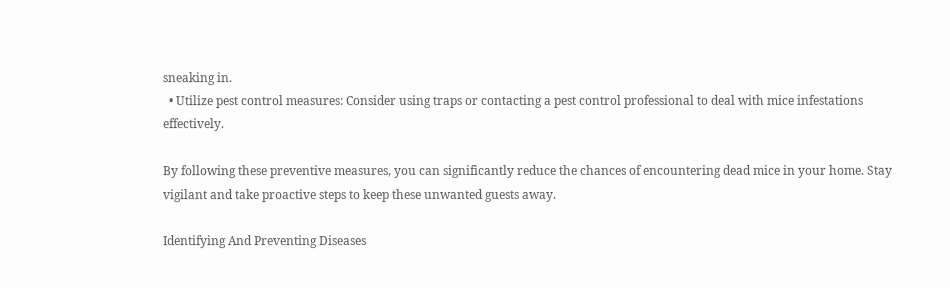sneaking in.
  • Utilize pest control measures: Consider using traps or contacting a pest control professional to deal with mice infestations effectively.

By following these preventive measures, you can significantly reduce the chances of encountering dead mice in your home. Stay vigilant and take proactive steps to keep these unwanted guests away.

Identifying And Preventing Diseases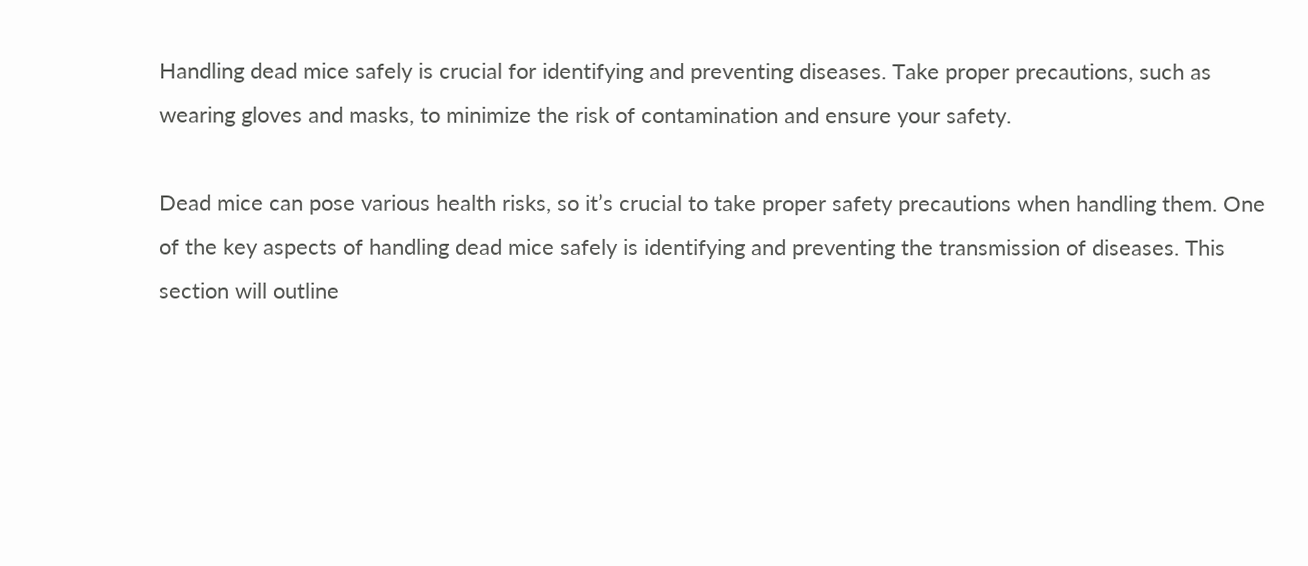Handling dead mice safely is crucial for identifying and preventing diseases. Take proper precautions, such as wearing gloves and masks, to minimize the risk of contamination and ensure your safety.

Dead mice can pose various health risks, so it’s crucial to take proper safety precautions when handling them. One of the key aspects of handling dead mice safely is identifying and preventing the transmission of diseases. This section will outline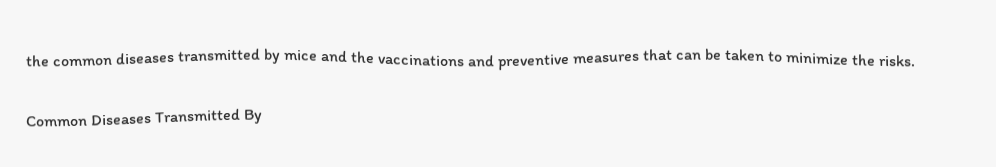the common diseases transmitted by mice and the vaccinations and preventive measures that can be taken to minimize the risks.

Common Diseases Transmitted By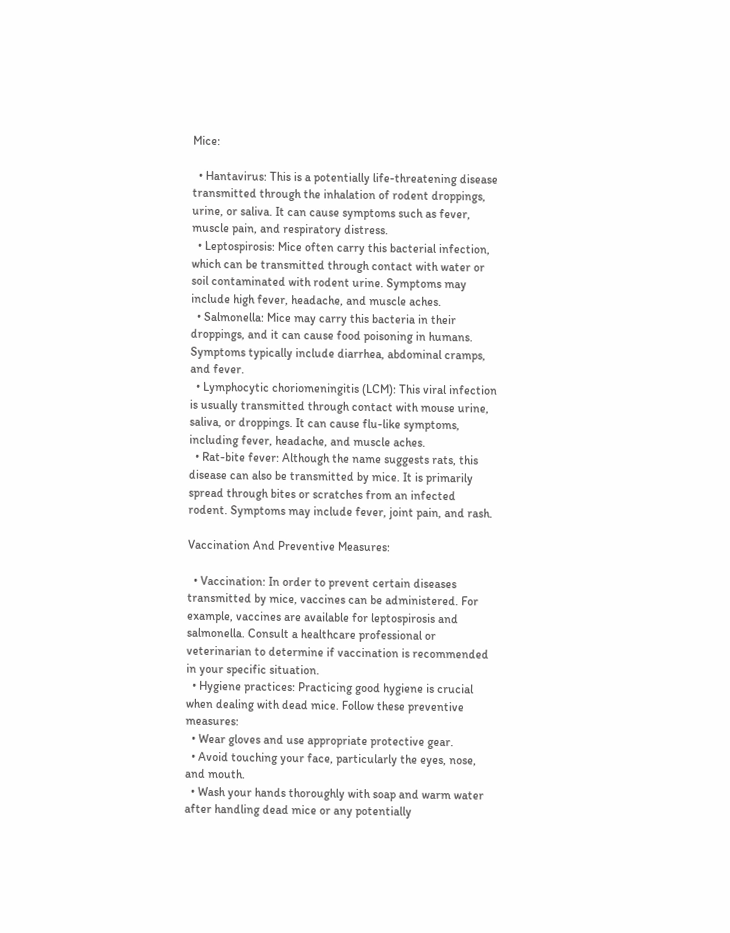Mice:

  • Hantavirus: This is a potentially life-threatening disease transmitted through the inhalation of rodent droppings, urine, or saliva. It can cause symptoms such as fever, muscle pain, and respiratory distress.
  • Leptospirosis: Mice often carry this bacterial infection, which can be transmitted through contact with water or soil contaminated with rodent urine. Symptoms may include high fever, headache, and muscle aches.
  • Salmonella: Mice may carry this bacteria in their droppings, and it can cause food poisoning in humans. Symptoms typically include diarrhea, abdominal cramps, and fever.
  • Lymphocytic choriomeningitis (LCM): This viral infection is usually transmitted through contact with mouse urine, saliva, or droppings. It can cause flu-like symptoms, including fever, headache, and muscle aches.
  • Rat-bite fever: Although the name suggests rats, this disease can also be transmitted by mice. It is primarily spread through bites or scratches from an infected rodent. Symptoms may include fever, joint pain, and rash.

Vaccination And Preventive Measures:

  • Vaccination: In order to prevent certain diseases transmitted by mice, vaccines can be administered. For example, vaccines are available for leptospirosis and salmonella. Consult a healthcare professional or veterinarian to determine if vaccination is recommended in your specific situation.
  • Hygiene practices: Practicing good hygiene is crucial when dealing with dead mice. Follow these preventive measures:
  • Wear gloves and use appropriate protective gear.
  • Avoid touching your face, particularly the eyes, nose, and mouth.
  • Wash your hands thoroughly with soap and warm water after handling dead mice or any potentially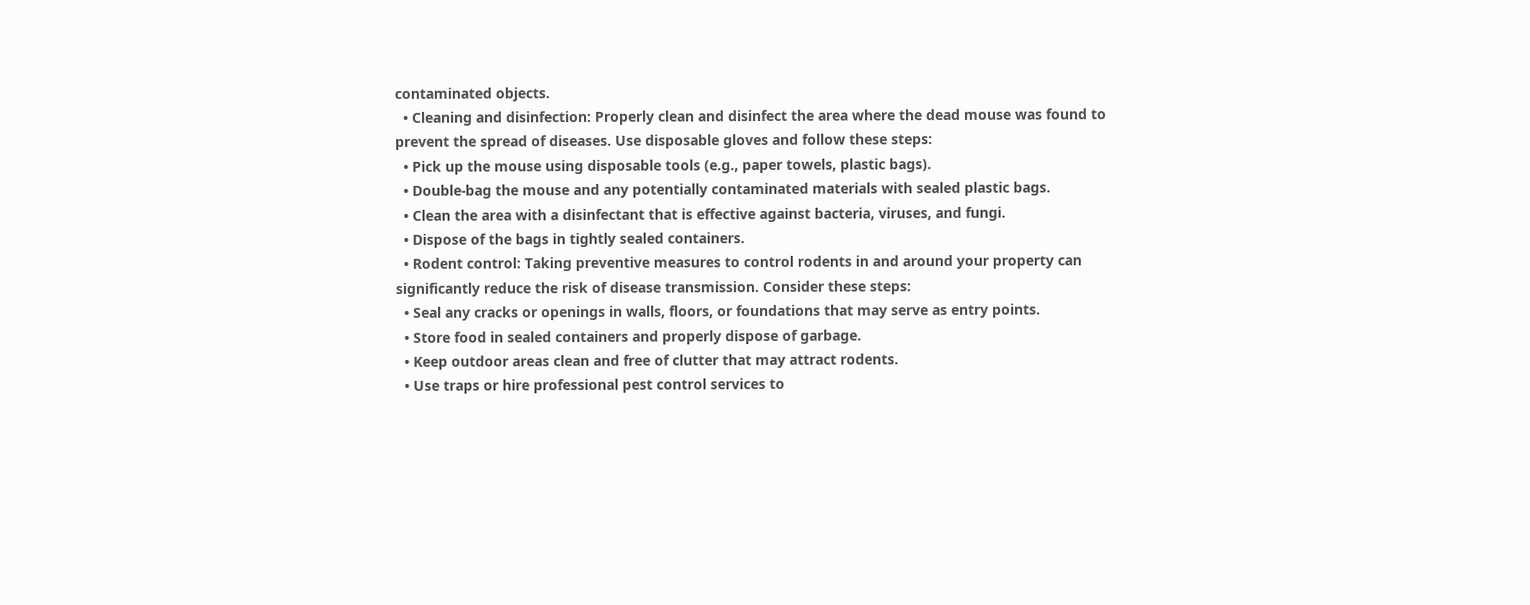contaminated objects.
  • Cleaning and disinfection: Properly clean and disinfect the area where the dead mouse was found to prevent the spread of diseases. Use disposable gloves and follow these steps:
  • Pick up the mouse using disposable tools (e.g., paper towels, plastic bags).
  • Double-bag the mouse and any potentially contaminated materials with sealed plastic bags.
  • Clean the area with a disinfectant that is effective against bacteria, viruses, and fungi.
  • Dispose of the bags in tightly sealed containers.
  • Rodent control: Taking preventive measures to control rodents in and around your property can significantly reduce the risk of disease transmission. Consider these steps:
  • Seal any cracks or openings in walls, floors, or foundations that may serve as entry points.
  • Store food in sealed containers and properly dispose of garbage.
  • Keep outdoor areas clean and free of clutter that may attract rodents.
  • Use traps or hire professional pest control services to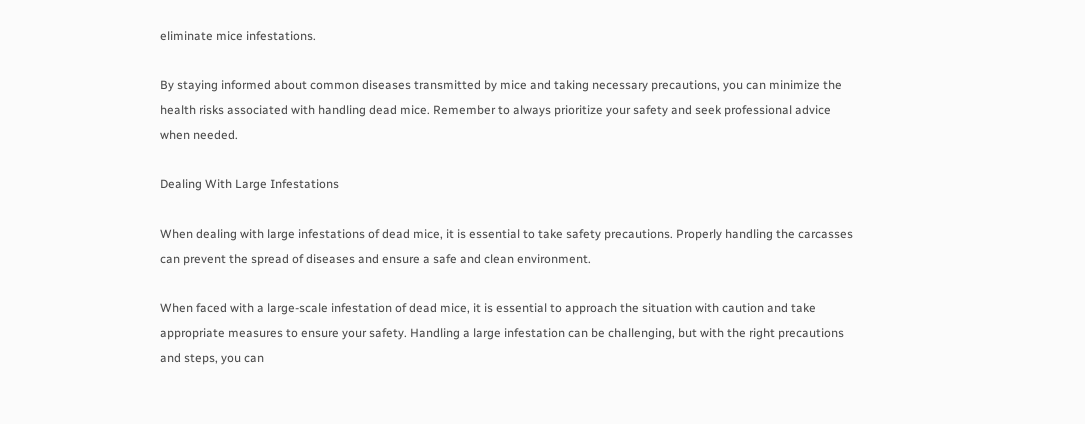eliminate mice infestations.

By staying informed about common diseases transmitted by mice and taking necessary precautions, you can minimize the health risks associated with handling dead mice. Remember to always prioritize your safety and seek professional advice when needed.

Dealing With Large Infestations

When dealing with large infestations of dead mice, it is essential to take safety precautions. Properly handling the carcasses can prevent the spread of diseases and ensure a safe and clean environment.

When faced with a large-scale infestation of dead mice, it is essential to approach the situation with caution and take appropriate measures to ensure your safety. Handling a large infestation can be challenging, but with the right precautions and steps, you can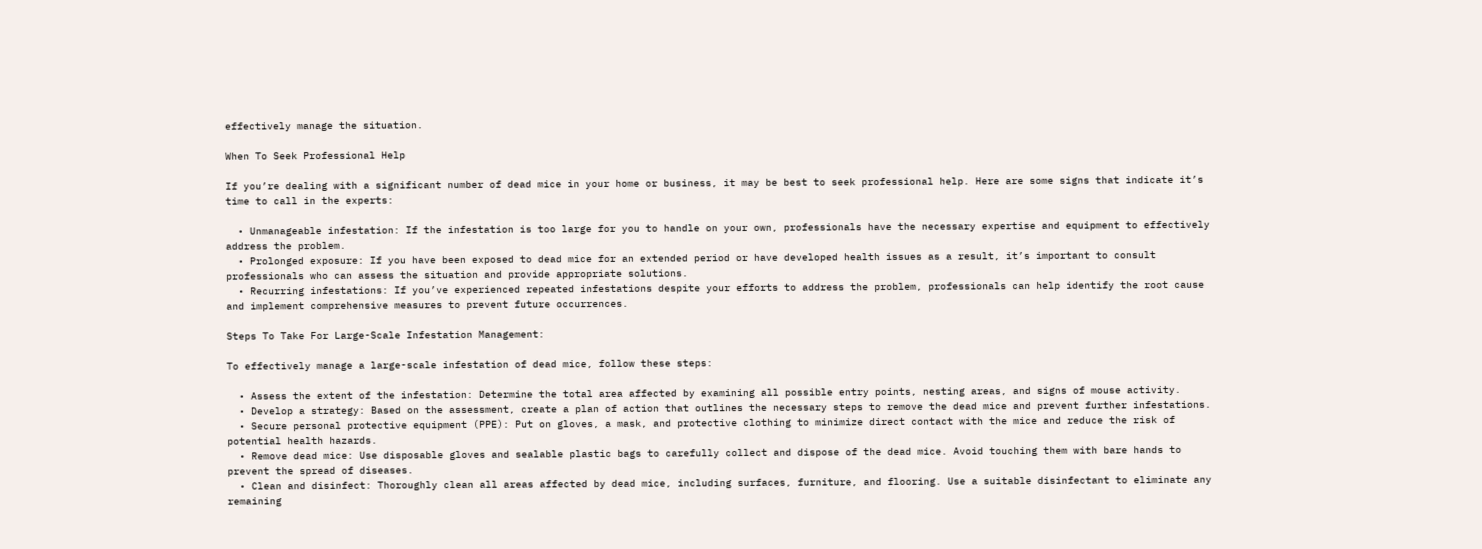effectively manage the situation.

When To Seek Professional Help

If you’re dealing with a significant number of dead mice in your home or business, it may be best to seek professional help. Here are some signs that indicate it’s time to call in the experts:

  • Unmanageable infestation: If the infestation is too large for you to handle on your own, professionals have the necessary expertise and equipment to effectively address the problem.
  • Prolonged exposure: If you have been exposed to dead mice for an extended period or have developed health issues as a result, it’s important to consult professionals who can assess the situation and provide appropriate solutions.
  • Recurring infestations: If you’ve experienced repeated infestations despite your efforts to address the problem, professionals can help identify the root cause and implement comprehensive measures to prevent future occurrences.

Steps To Take For Large-Scale Infestation Management:

To effectively manage a large-scale infestation of dead mice, follow these steps:

  • Assess the extent of the infestation: Determine the total area affected by examining all possible entry points, nesting areas, and signs of mouse activity.
  • Develop a strategy: Based on the assessment, create a plan of action that outlines the necessary steps to remove the dead mice and prevent further infestations.
  • Secure personal protective equipment (PPE): Put on gloves, a mask, and protective clothing to minimize direct contact with the mice and reduce the risk of potential health hazards.
  • Remove dead mice: Use disposable gloves and sealable plastic bags to carefully collect and dispose of the dead mice. Avoid touching them with bare hands to prevent the spread of diseases.
  • Clean and disinfect: Thoroughly clean all areas affected by dead mice, including surfaces, furniture, and flooring. Use a suitable disinfectant to eliminate any remaining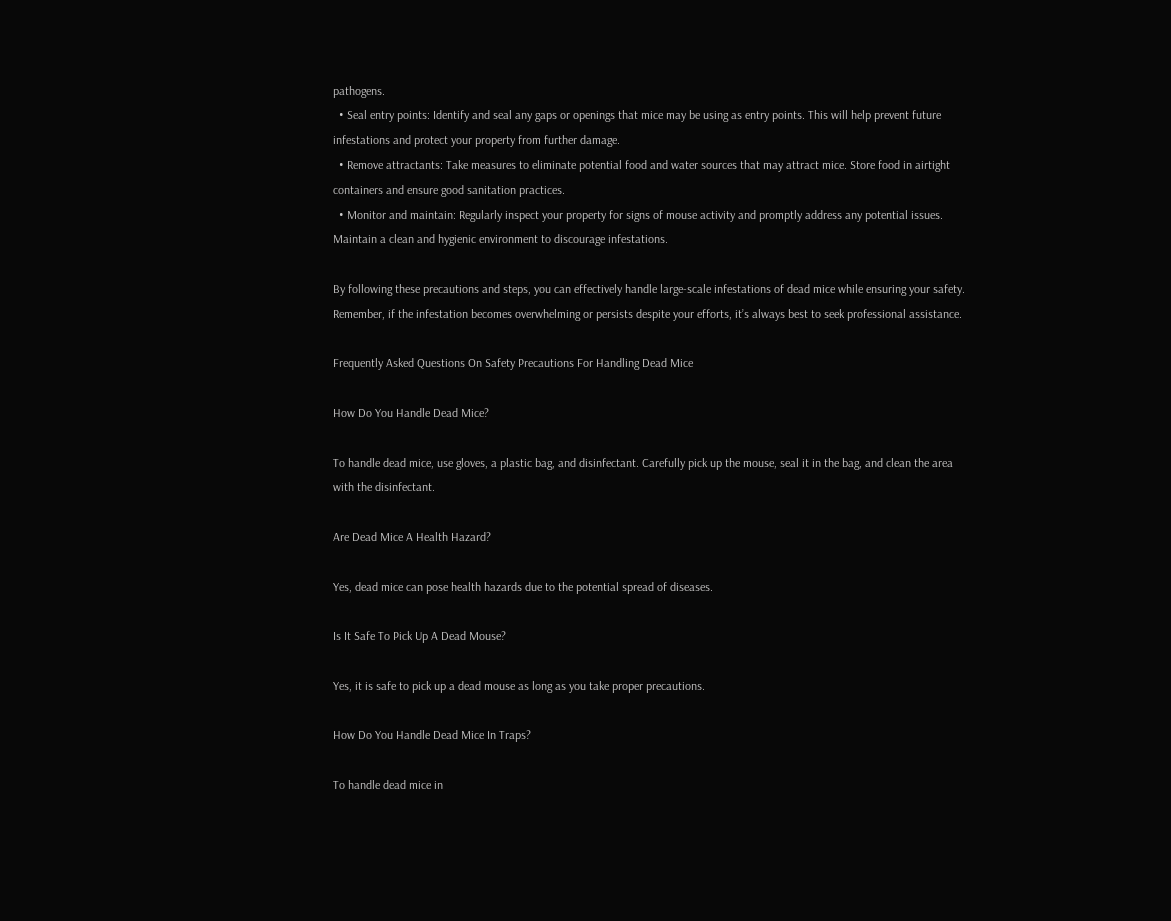pathogens.
  • Seal entry points: Identify and seal any gaps or openings that mice may be using as entry points. This will help prevent future infestations and protect your property from further damage.
  • Remove attractants: Take measures to eliminate potential food and water sources that may attract mice. Store food in airtight containers and ensure good sanitation practices.
  • Monitor and maintain: Regularly inspect your property for signs of mouse activity and promptly address any potential issues. Maintain a clean and hygienic environment to discourage infestations.

By following these precautions and steps, you can effectively handle large-scale infestations of dead mice while ensuring your safety. Remember, if the infestation becomes overwhelming or persists despite your efforts, it’s always best to seek professional assistance.

Frequently Asked Questions On Safety Precautions For Handling Dead Mice

How Do You Handle Dead Mice?

To handle dead mice, use gloves, a plastic bag, and disinfectant. Carefully pick up the mouse, seal it in the bag, and clean the area with the disinfectant.

Are Dead Mice A Health Hazard?

Yes, dead mice can pose health hazards due to the potential spread of diseases.

Is It Safe To Pick Up A Dead Mouse?

Yes, it is safe to pick up a dead mouse as long as you take proper precautions.

How Do You Handle Dead Mice In Traps?

To handle dead mice in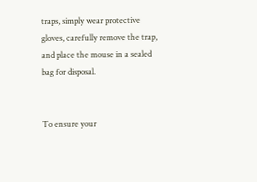traps, simply wear protective gloves, carefully remove the trap, and place the mouse in a sealed bag for disposal.


To ensure your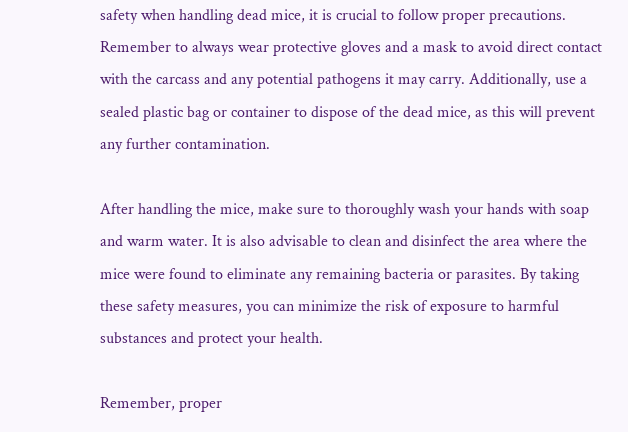safety when handling dead mice, it is crucial to follow proper precautions. Remember to always wear protective gloves and a mask to avoid direct contact with the carcass and any potential pathogens it may carry. Additionally, use a sealed plastic bag or container to dispose of the dead mice, as this will prevent any further contamination.

After handling the mice, make sure to thoroughly wash your hands with soap and warm water. It is also advisable to clean and disinfect the area where the mice were found to eliminate any remaining bacteria or parasites. By taking these safety measures, you can minimize the risk of exposure to harmful substances and protect your health.

Remember, proper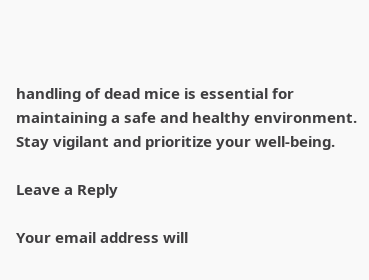handling of dead mice is essential for maintaining a safe and healthy environment. Stay vigilant and prioritize your well-being.

Leave a Reply

Your email address will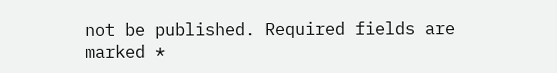not be published. Required fields are marked *